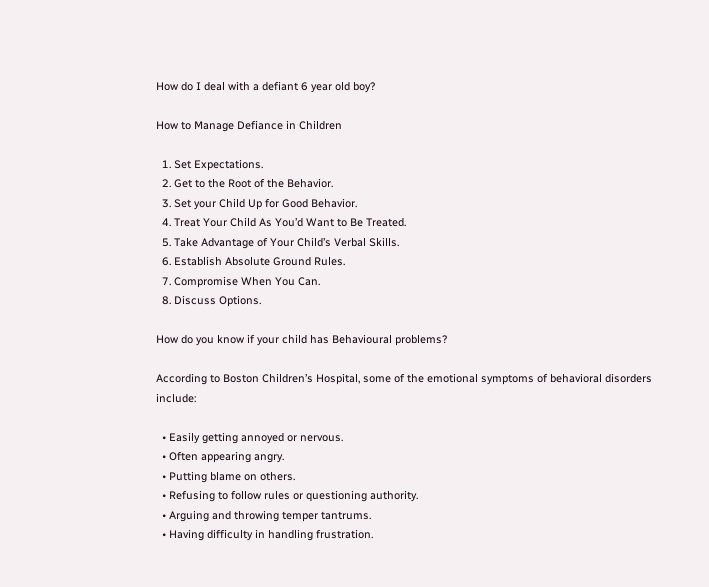How do I deal with a defiant 6 year old boy?

How to Manage Defiance in Children

  1. Set Expectations.
  2. Get to the Root of the Behavior.
  3. Set your Child Up for Good Behavior.
  4. Treat Your Child As You’d Want to Be Treated.
  5. Take Advantage of Your Child’s Verbal Skills.
  6. Establish Absolute Ground Rules.
  7. Compromise When You Can.
  8. Discuss Options.

How do you know if your child has Behavioural problems?

According to Boston Children’s Hospital, some of the emotional symptoms of behavioral disorders include:

  • Easily getting annoyed or nervous.
  • Often appearing angry.
  • Putting blame on others.
  • Refusing to follow rules or questioning authority.
  • Arguing and throwing temper tantrums.
  • Having difficulty in handling frustration.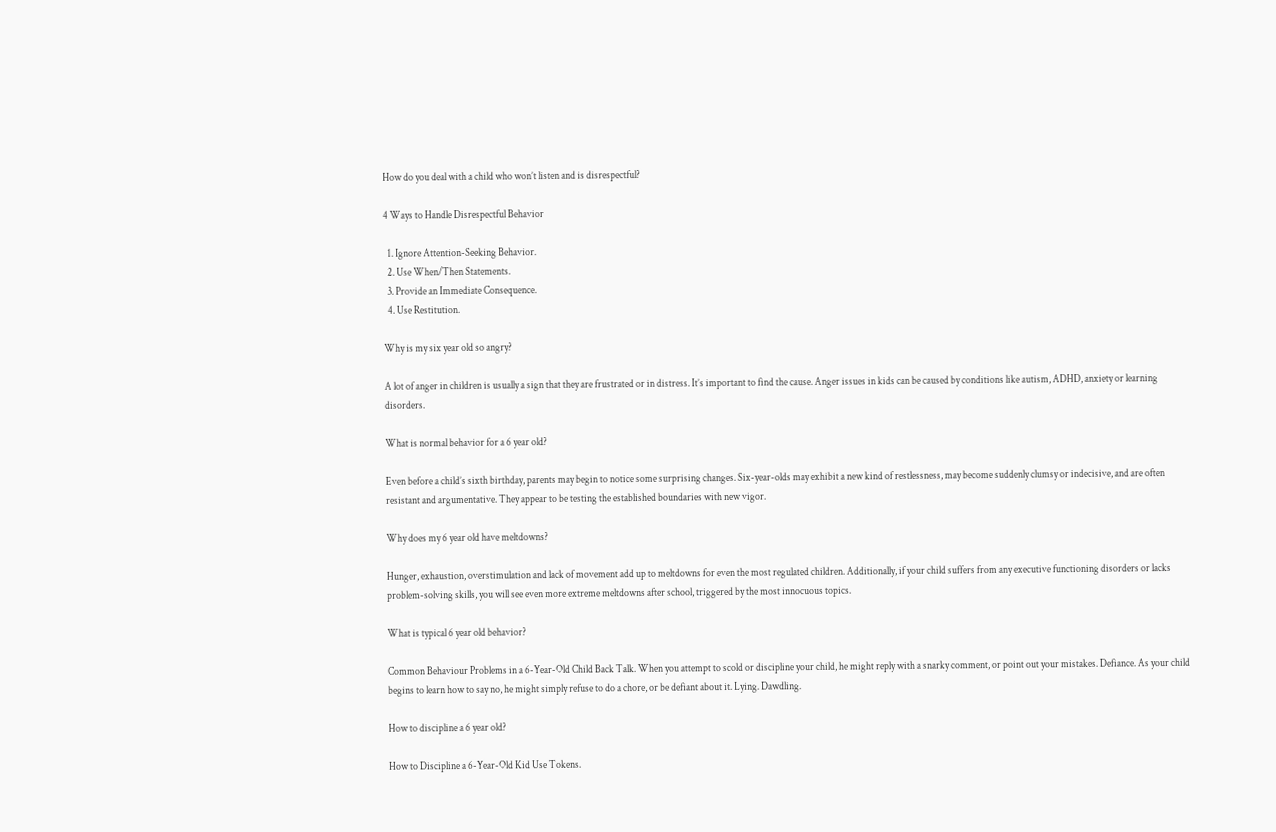How do you deal with a child who won’t listen and is disrespectful?

4 Ways to Handle Disrespectful Behavior

  1. Ignore Attention-Seeking Behavior.
  2. Use When/Then Statements.
  3. Provide an Immediate Consequence.
  4. Use Restitution.

Why is my six year old so angry?

A lot of anger in children is usually a sign that they are frustrated or in distress. It’s important to find the cause. Anger issues in kids can be caused by conditions like autism, ADHD, anxiety or learning disorders.

What is normal behavior for a 6 year old?

Even before a child’s sixth birthday, parents may begin to notice some surprising changes. Six-year-olds may exhibit a new kind of restlessness, may become suddenly clumsy or indecisive, and are often resistant and argumentative. They appear to be testing the established boundaries with new vigor.

Why does my 6 year old have meltdowns?

Hunger, exhaustion, overstimulation and lack of movement add up to meltdowns for even the most regulated children. Additionally, if your child suffers from any executive functioning disorders or lacks problem-solving skills, you will see even more extreme meltdowns after school, triggered by the most innocuous topics.

What is typical 6 year old behavior?

Common Behaviour Problems in a 6-Year-Old Child Back Talk. When you attempt to scold or discipline your child, he might reply with a snarky comment, or point out your mistakes. Defiance. As your child begins to learn how to say no, he might simply refuse to do a chore, or be defiant about it. Lying. Dawdling.

How to discipline a 6 year old?

How to Discipline a 6-Year-Old Kid Use Tokens.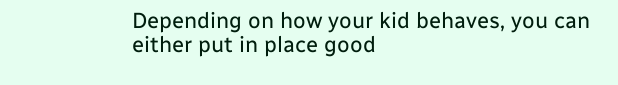Depending on how your kid behaves, you can either put in place good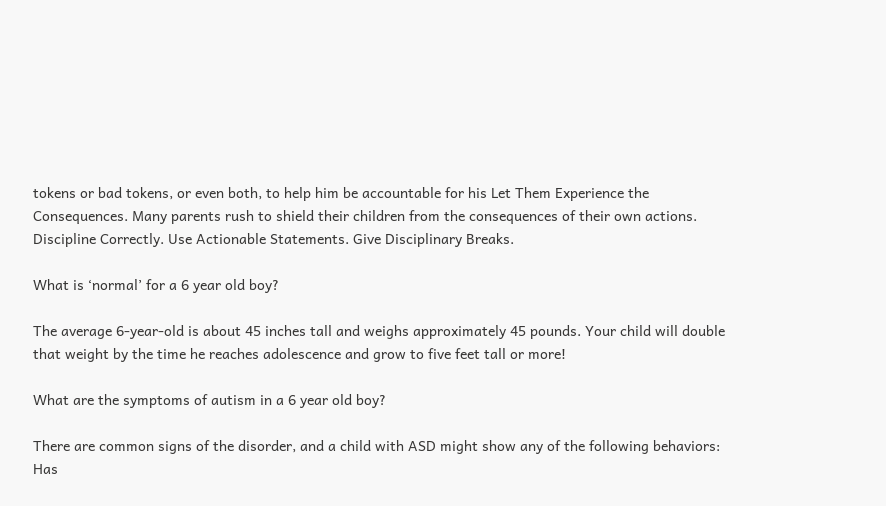tokens or bad tokens, or even both, to help him be accountable for his Let Them Experience the Consequences. Many parents rush to shield their children from the consequences of their own actions. Discipline Correctly. Use Actionable Statements. Give Disciplinary Breaks.

What is ‘normal’ for a 6 year old boy?

The average 6-year-old is about 45 inches tall and weighs approximately 45 pounds. Your child will double that weight by the time he reaches adolescence and grow to five feet tall or more!

What are the symptoms of autism in a 6 year old boy?

There are common signs of the disorder, and a child with ASD might show any of the following behaviors: Has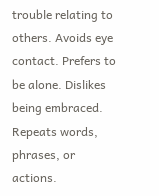trouble relating to others. Avoids eye contact. Prefers to be alone. Dislikes being embraced. Repeats words, phrases, or actions.